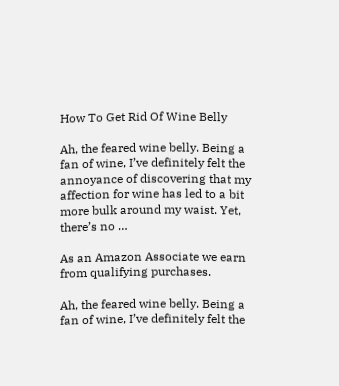How To Get Rid Of Wine Belly

Ah, the feared wine belly. Being a fan of wine, I’ve definitely felt the annoyance of discovering that my affection for wine has led to a bit more bulk around my waist. Yet, there’s no …

As an Amazon Associate we earn from qualifying purchases.

Ah, the feared wine belly. Being a fan of wine, I’ve definitely felt the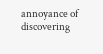annoyance of discovering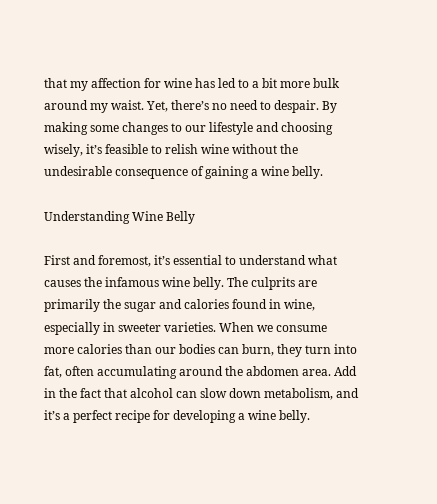that my affection for wine has led to a bit more bulk around my waist. Yet, there’s no need to despair. By making some changes to our lifestyle and choosing wisely, it’s feasible to relish wine without the undesirable consequence of gaining a wine belly.

Understanding Wine Belly

First and foremost, it’s essential to understand what causes the infamous wine belly. The culprits are primarily the sugar and calories found in wine, especially in sweeter varieties. When we consume more calories than our bodies can burn, they turn into fat, often accumulating around the abdomen area. Add in the fact that alcohol can slow down metabolism, and it’s a perfect recipe for developing a wine belly.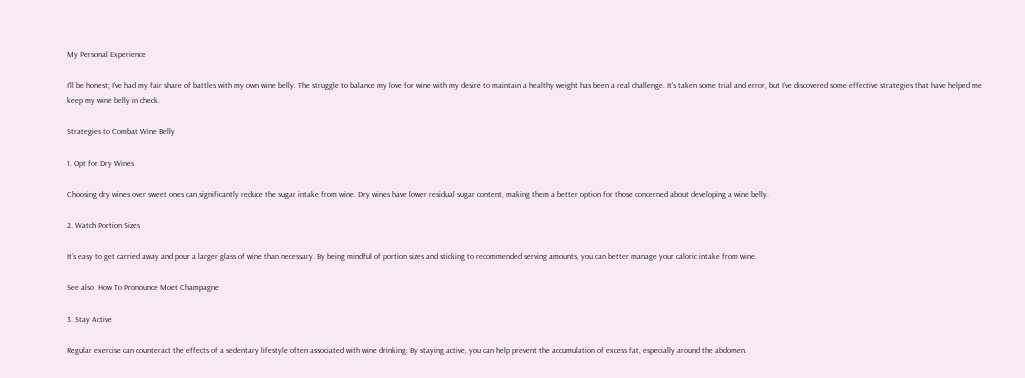My Personal Experience

I’ll be honest; I’ve had my fair share of battles with my own wine belly. The struggle to balance my love for wine with my desire to maintain a healthy weight has been a real challenge. It’s taken some trial and error, but I’ve discovered some effective strategies that have helped me keep my wine belly in check.

Strategies to Combat Wine Belly

1. Opt for Dry Wines

Choosing dry wines over sweet ones can significantly reduce the sugar intake from wine. Dry wines have lower residual sugar content, making them a better option for those concerned about developing a wine belly.

2. Watch Portion Sizes

It’s easy to get carried away and pour a larger glass of wine than necessary. By being mindful of portion sizes and sticking to recommended serving amounts, you can better manage your caloric intake from wine.

See also  How To Pronounce Moet Champagne

3. Stay Active

Regular exercise can counteract the effects of a sedentary lifestyle often associated with wine drinking. By staying active, you can help prevent the accumulation of excess fat, especially around the abdomen.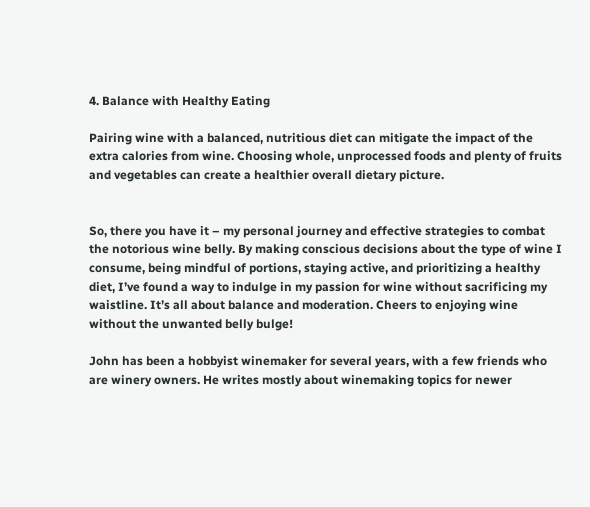4. Balance with Healthy Eating

Pairing wine with a balanced, nutritious diet can mitigate the impact of the extra calories from wine. Choosing whole, unprocessed foods and plenty of fruits and vegetables can create a healthier overall dietary picture.


So, there you have it – my personal journey and effective strategies to combat the notorious wine belly. By making conscious decisions about the type of wine I consume, being mindful of portions, staying active, and prioritizing a healthy diet, I’ve found a way to indulge in my passion for wine without sacrificing my waistline. It’s all about balance and moderation. Cheers to enjoying wine without the unwanted belly bulge!

John has been a hobbyist winemaker for several years, with a few friends who are winery owners. He writes mostly about winemaking topics for newer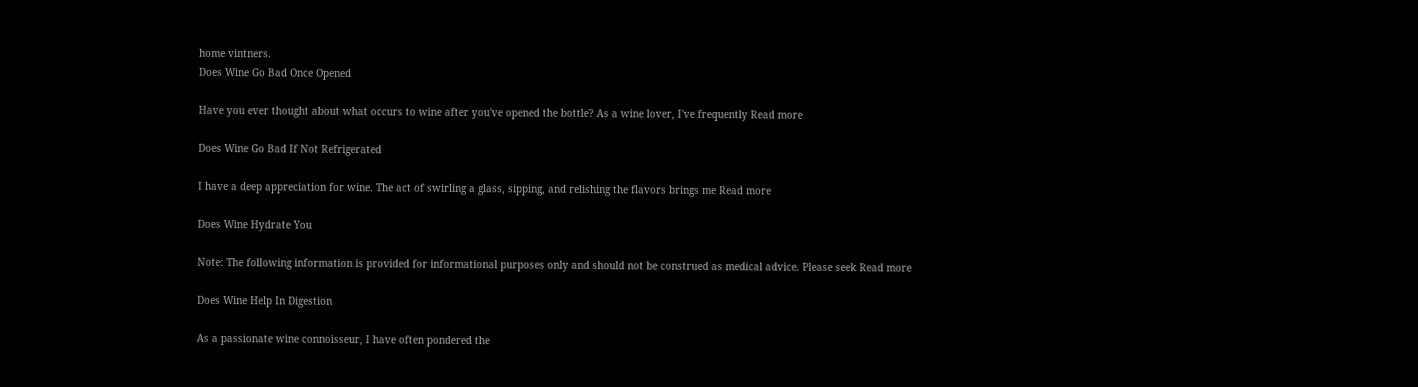home vintners.
Does Wine Go Bad Once Opened

Have you ever thought about what occurs to wine after you've opened the bottle? As a wine lover, I've frequently Read more

Does Wine Go Bad If Not Refrigerated

I have a deep appreciation for wine. The act of swirling a glass, sipping, and relishing the flavors brings me Read more

Does Wine Hydrate You

Note: The following information is provided for informational purposes only and should not be construed as medical advice. Please seek Read more

Does Wine Help In Digestion

As a passionate wine connoisseur, I have often pondered the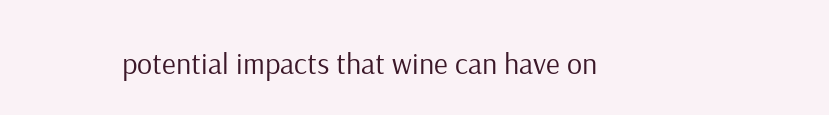potential impacts that wine can have on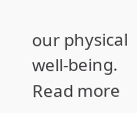our physical well-being. Read more